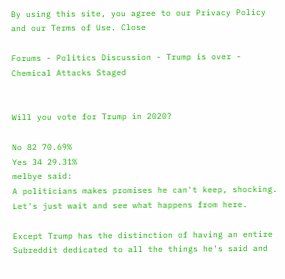By using this site, you agree to our Privacy Policy and our Terms of Use. Close

Forums - Politics Discussion - Trump is over - Chemical Attacks Staged


Will you vote for Trump in 2020?

No 82 70.69%
Yes 34 29.31%
melbye said:
A politicians makes promises he can't keep, shocking. Let's just wait and see what happens from here.

Except Trump has the distinction of having an entire Subreddit dedicated to all the things he's said and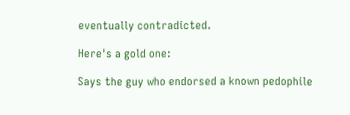eventually contradicted.

Here's a gold one:

Says the guy who endorsed a known pedophile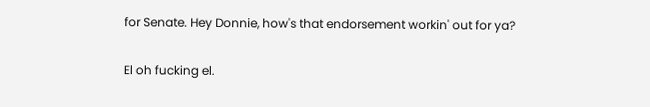for Senate. Hey Donnie, how's that endorsement workin' out for ya?

El oh fucking el.